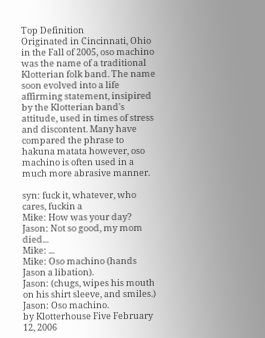Top Definition
Originated in Cincinnati, Ohio in the Fall of 2005, oso machino was the name of a traditional Klotterian folk band. The name soon evolved into a life affirming statement, insipired by the Klotterian band's attitude, used in times of stress and discontent. Many have compared the phrase to hakuna matata however, oso machino is often used in a much more abrasive manner.

syn: fuck it, whatever, who cares, fuckin a
Mike: How was your day?
Jason: Not so good, my mom died...
Mike: ...
Mike: Oso machino (hands Jason a libation).
Jason: (chugs, wipes his mouth on his shirt sleeve, and smiles.)
Jason: Oso machino.
by Klotterhouse Five February 12, 2006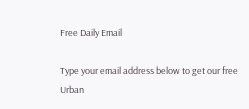Free Daily Email

Type your email address below to get our free Urban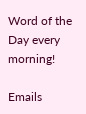Word of the Day every morning!

Emails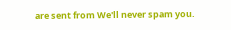are sent from We'll never spam you.